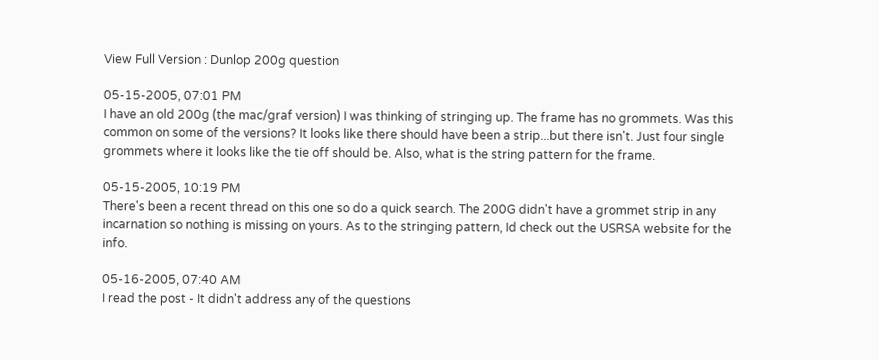View Full Version : Dunlop 200g question

05-15-2005, 07:01 PM
I have an old 200g (the mac/graf version) I was thinking of stringing up. The frame has no grommets. Was this common on some of the versions? It looks like there should have been a strip...but there isn't. Just four single grommets where it looks like the tie off should be. Also, what is the string pattern for the frame.

05-15-2005, 10:19 PM
There's been a recent thread on this one so do a quick search. The 200G didn't have a grommet strip in any incarnation so nothing is missing on yours. As to the stringing pattern, Id check out the USRSA website for the info.

05-16-2005, 07:40 AM
I read the post - It didn't address any of the questions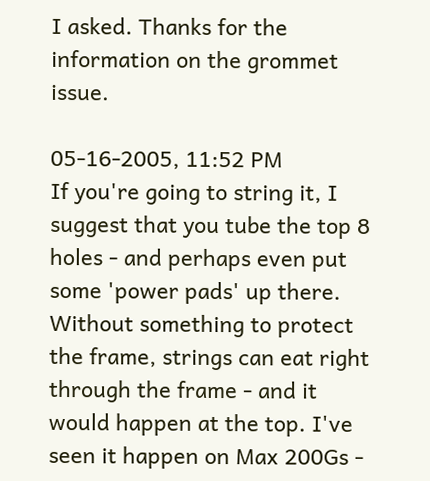I asked. Thanks for the information on the grommet issue.

05-16-2005, 11:52 PM
If you're going to string it, I suggest that you tube the top 8 holes - and perhaps even put some 'power pads' up there. Without something to protect the frame, strings can eat right through the frame - and it would happen at the top. I've seen it happen on Max 200Gs -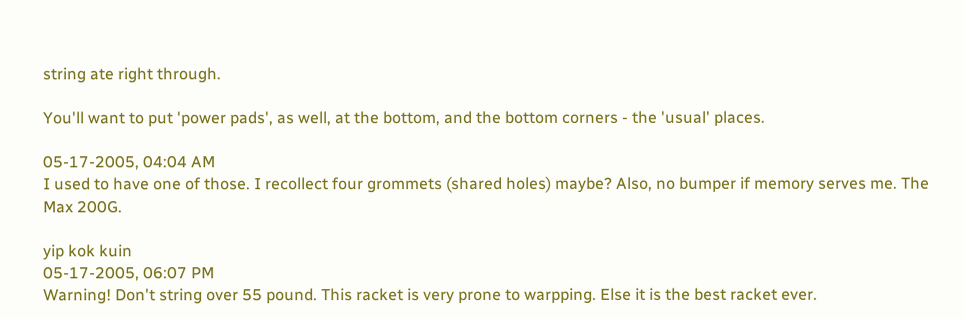string ate right through.

You'll want to put 'power pads', as well, at the bottom, and the bottom corners - the 'usual' places.

05-17-2005, 04:04 AM
I used to have one of those. I recollect four grommets (shared holes) maybe? Also, no bumper if memory serves me. The Max 200G.

yip kok kuin
05-17-2005, 06:07 PM
Warning! Don't string over 55 pound. This racket is very prone to warpping. Else it is the best racket ever.